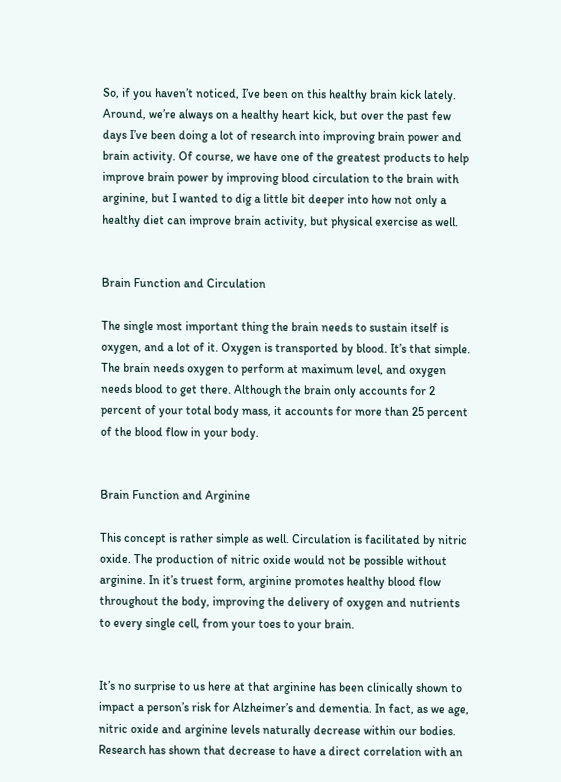So, if you haven’t noticed, I’ve been on this healthy brain kick lately. Around, we’re always on a healthy heart kick, but over the past few days I’ve been doing a lot of research into improving brain power and brain activity. Of course, we have one of the greatest products to help improve brain power by improving blood circulation to the brain with arginine, but I wanted to dig a little bit deeper into how not only a healthy diet can improve brain activity, but physical exercise as well.


Brain Function and Circulation

The single most important thing the brain needs to sustain itself is oxygen, and a lot of it. Oxygen is transported by blood. It’s that simple. The brain needs oxygen to perform at maximum level, and oxygen needs blood to get there. Although the brain only accounts for 2 percent of your total body mass, it accounts for more than 25 percent of the blood flow in your body.


Brain Function and Arginine

This concept is rather simple as well. Circulation is facilitated by nitric oxide. The production of nitric oxide would not be possible without arginine. In it’s truest form, arginine promotes healthy blood flow throughout the body, improving the delivery of oxygen and nutrients to every single cell, from your toes to your brain.


It’s no surprise to us here at that arginine has been clinically shown to impact a person’s risk for Alzheimer’s and dementia. In fact, as we age, nitric oxide and arginine levels naturally decrease within our bodies. Research has shown that decrease to have a direct correlation with an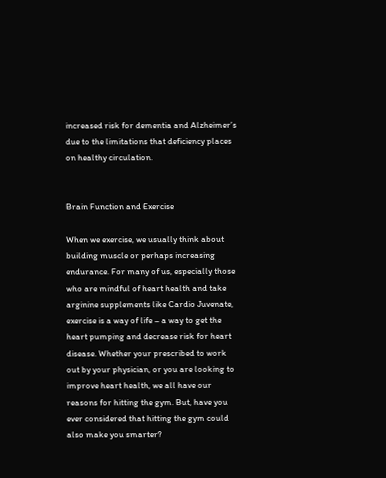increased risk for dementia and Alzheimer’s due to the limitations that deficiency places on healthy circulation.


Brain Function and Exercise

When we exercise, we usually think about building muscle or perhaps increasing endurance. For many of us, especially those who are mindful of heart health and take arginine supplements like Cardio Juvenate, exercise is a way of life – a way to get the heart pumping and decrease risk for heart disease. Whether your prescribed to work out by your physician, or you are looking to improve heart health, we all have our reasons for hitting the gym. But, have you ever considered that hitting the gym could also make you smarter?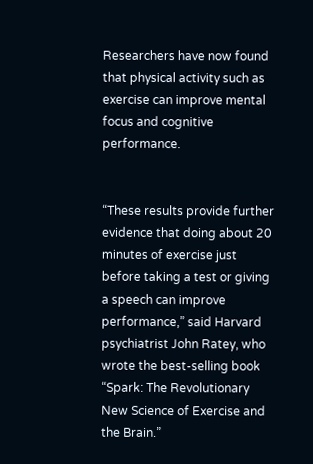Researchers have now found that physical activity such as exercise can improve mental focus and cognitive performance.


“These results provide further evidence that doing about 20 minutes of exercise just before taking a test or giving a speech can improve performance,” said Harvard psychiatrist John Ratey, who wrote the best-selling book “Spark: The Revolutionary New Science of Exercise and the Brain.”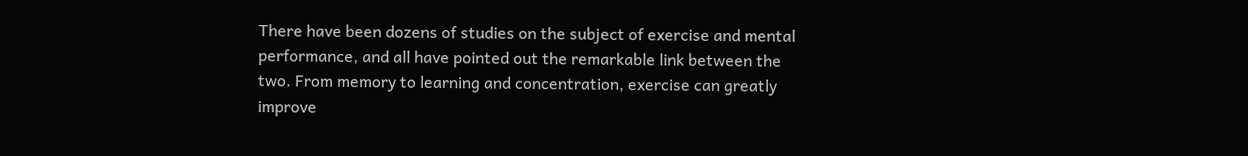There have been dozens of studies on the subject of exercise and mental performance, and all have pointed out the remarkable link between the two. From memory to learning and concentration, exercise can greatly improve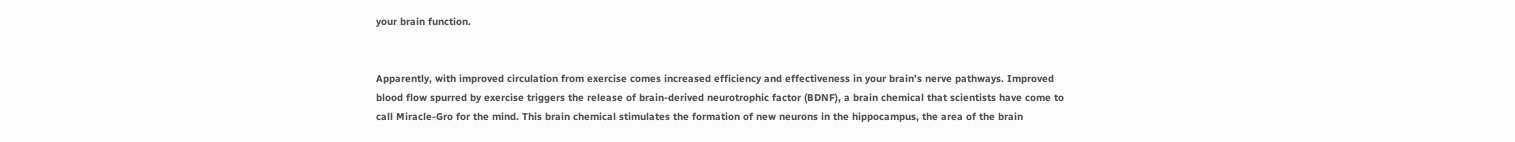your brain function.


Apparently, with improved circulation from exercise comes increased efficiency and effectiveness in your brain’s nerve pathways. Improved blood flow spurred by exercise triggers the release of brain-derived neurotrophic factor (BDNF), a brain chemical that scientists have come to call Miracle-Gro for the mind. This brain chemical stimulates the formation of new neurons in the hippocampus, the area of the brain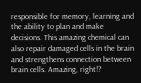responsible for memory, learning and the ability to plan and make decisions. This amazing chemical can also repair damaged cells in the brain and strengthens connection between brain cells. Amazing, right!?